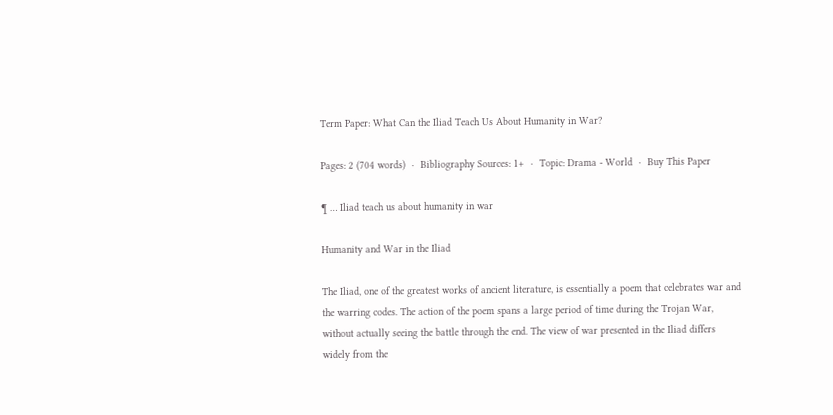Term Paper: What Can the Iliad Teach Us About Humanity in War?

Pages: 2 (704 words)  ·  Bibliography Sources: 1+  ·  Topic: Drama - World  ·  Buy This Paper

¶ … Iliad teach us about humanity in war

Humanity and War in the Iliad

The Iliad, one of the greatest works of ancient literature, is essentially a poem that celebrates war and the warring codes. The action of the poem spans a large period of time during the Trojan War, without actually seeing the battle through the end. The view of war presented in the Iliad differs widely from the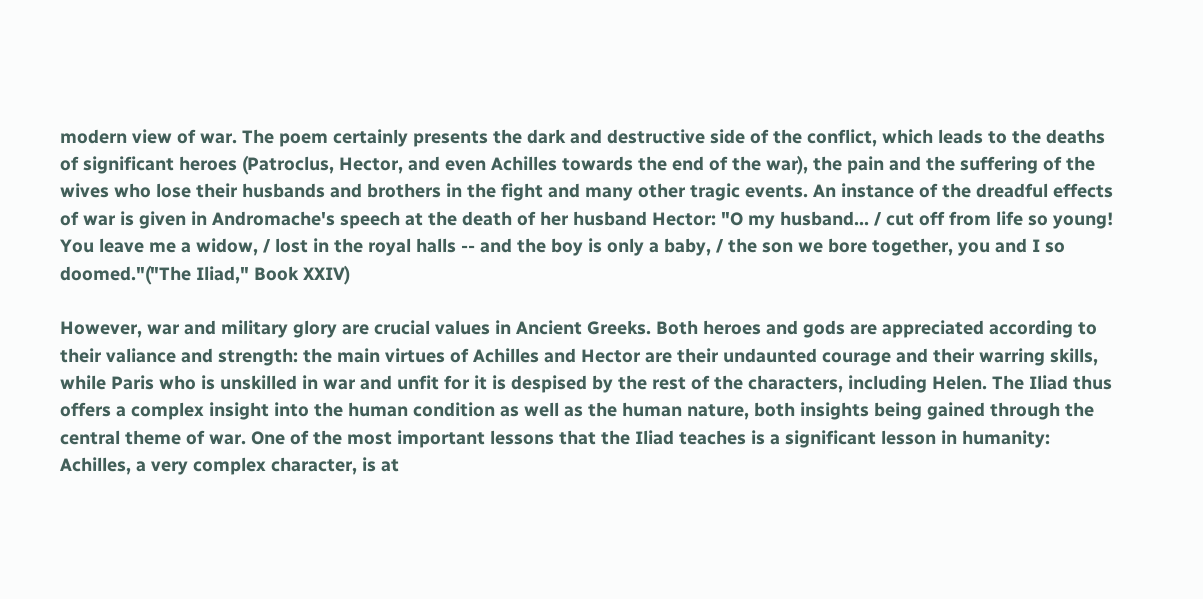modern view of war. The poem certainly presents the dark and destructive side of the conflict, which leads to the deaths of significant heroes (Patroclus, Hector, and even Achilles towards the end of the war), the pain and the suffering of the wives who lose their husbands and brothers in the fight and many other tragic events. An instance of the dreadful effects of war is given in Andromache's speech at the death of her husband Hector: "O my husband... / cut off from life so young! You leave me a widow, / lost in the royal halls -- and the boy is only a baby, / the son we bore together, you and I so doomed."("The Iliad," Book XXIV)

However, war and military glory are crucial values in Ancient Greeks. Both heroes and gods are appreciated according to their valiance and strength: the main virtues of Achilles and Hector are their undaunted courage and their warring skills, while Paris who is unskilled in war and unfit for it is despised by the rest of the characters, including Helen. The Iliad thus offers a complex insight into the human condition as well as the human nature, both insights being gained through the central theme of war. One of the most important lessons that the Iliad teaches is a significant lesson in humanity: Achilles, a very complex character, is at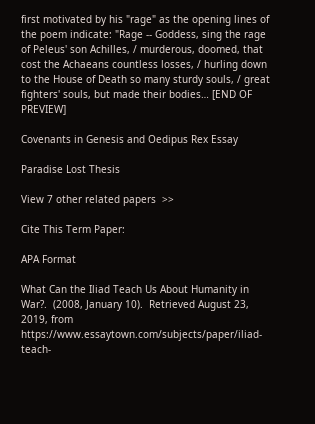first motivated by his "rage" as the opening lines of the poem indicate: "Rage -- Goddess, sing the rage of Peleus' son Achilles, / murderous, doomed, that cost the Achaeans countless losses, / hurling down to the House of Death so many sturdy souls, / great fighters' souls, but made their bodies… [END OF PREVIEW]

Covenants in Genesis and Oedipus Rex Essay

Paradise Lost Thesis

View 7 other related papers  >>

Cite This Term Paper:

APA Format

What Can the Iliad Teach Us About Humanity in War?.  (2008, January 10).  Retrieved August 23, 2019, from https://www.essaytown.com/subjects/paper/iliad-teach-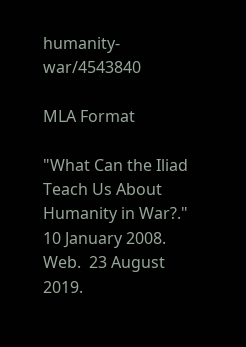humanity-war/4543840

MLA Format

"What Can the Iliad Teach Us About Humanity in War?."  10 January 2008.  Web.  23 August 2019.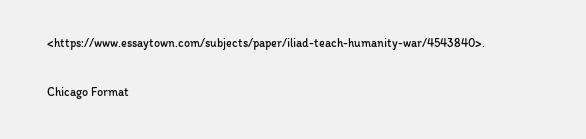<https://www.essaytown.com/subjects/paper/iliad-teach-humanity-war/4543840>.

Chicago Format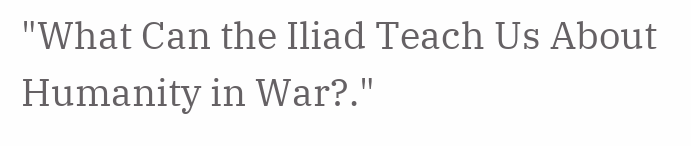"What Can the Iliad Teach Us About Humanity in War?."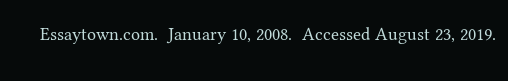Essaytown.com.  January 10, 2008.  Accessed August 23, 2019.